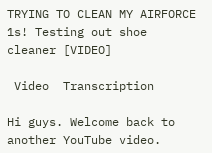TRYING TO CLEAN MY AIRFORCE 1s! Testing out shoe cleaner [VIDEO]

 Video  Transcription

Hi guys. Welcome back to another YouTube video.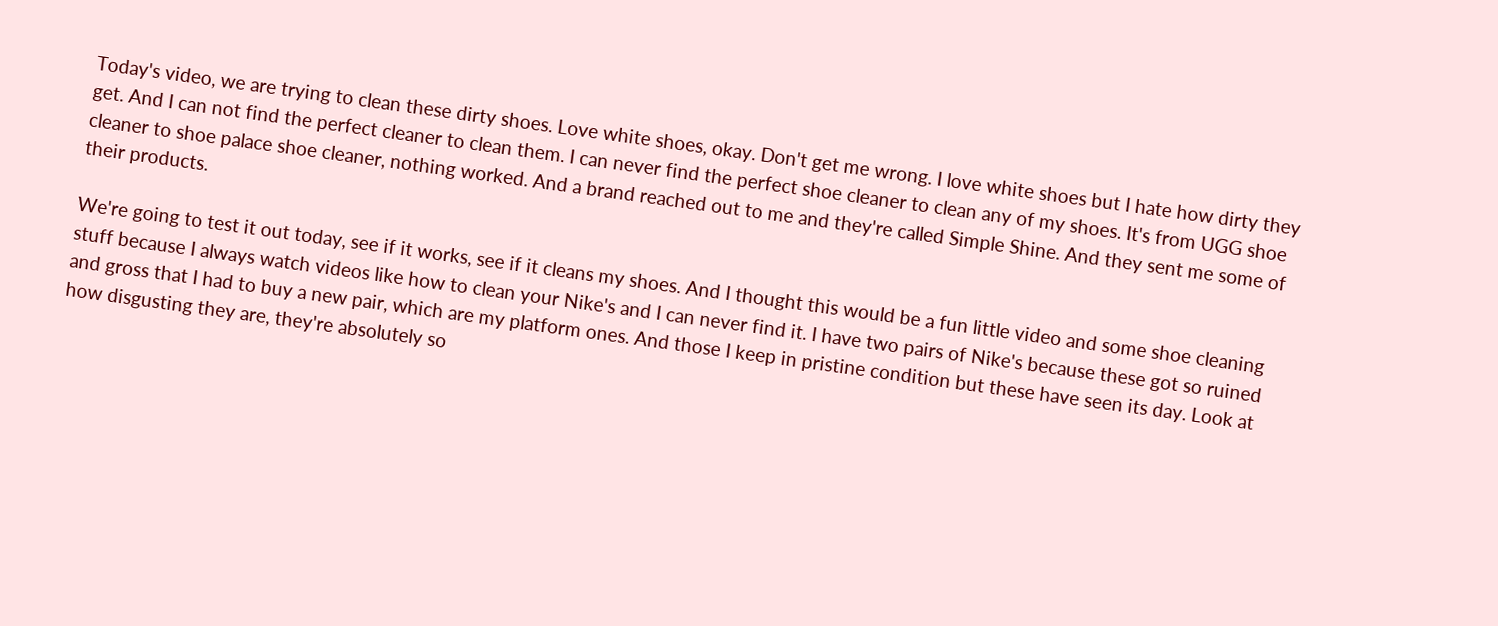Today's video, we are trying to clean these dirty shoes. Love white shoes, okay. Don't get me wrong. I love white shoes but I hate how dirty they get. And I can not find the perfect cleaner to clean them. I can never find the perfect shoe cleaner to clean any of my shoes. It's from UGG shoe cleaner to shoe palace shoe cleaner, nothing worked. And a brand reached out to me and they're called Simple Shine. And they sent me some of their products.

We're going to test it out today, see if it works, see if it cleans my shoes. And I thought this would be a fun little video and some shoe cleaning stuff because I always watch videos like how to clean your Nike's and I can never find it. I have two pairs of Nike's because these got so ruined and gross that I had to buy a new pair, which are my platform ones. And those I keep in pristine condition but these have seen its day. Look at how disgusting they are, they're absolutely so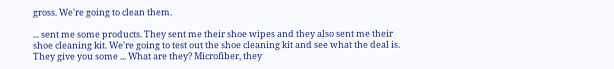gross. We're going to clean them.

... sent me some products. They sent me their shoe wipes and they also sent me their shoe cleaning kit. We're going to test out the shoe cleaning kit and see what the deal is. They give you some ... What are they? Microfiber, they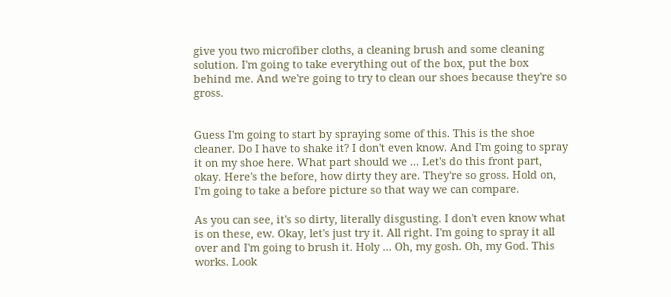give you two microfiber cloths, a cleaning brush and some cleaning solution. I'm going to take everything out of the box, put the box behind me. And we're going to try to clean our shoes because they're so gross.


Guess I'm going to start by spraying some of this. This is the shoe cleaner. Do I have to shake it? I don't even know. And I'm going to spray it on my shoe here. What part should we ... Let's do this front part, okay. Here's the before, how dirty they are. They're so gross. Hold on, I'm going to take a before picture so that way we can compare.

As you can see, it's so dirty, literally disgusting. I don't even know what is on these, ew. Okay, let's just try it. All right. I'm going to spray it all over and I'm going to brush it. Holy ... Oh, my gosh. Oh, my God. This works. Look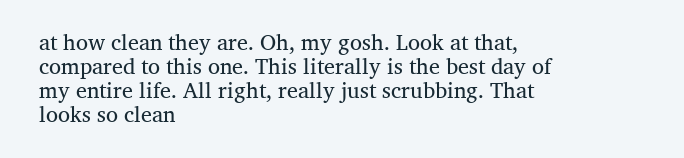at how clean they are. Oh, my gosh. Look at that, compared to this one. This literally is the best day of my entire life. All right, really just scrubbing. That looks so clean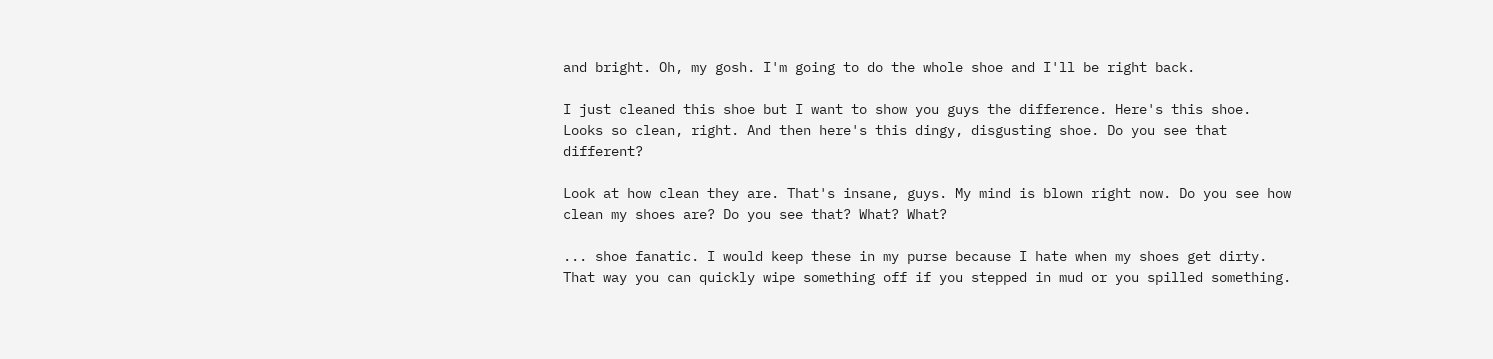and bright. Oh, my gosh. I'm going to do the whole shoe and I'll be right back.

I just cleaned this shoe but I want to show you guys the difference. Here's this shoe. Looks so clean, right. And then here's this dingy, disgusting shoe. Do you see that different?

Look at how clean they are. That's insane, guys. My mind is blown right now. Do you see how clean my shoes are? Do you see that? What? What?

... shoe fanatic. I would keep these in my purse because I hate when my shoes get dirty. That way you can quickly wipe something off if you stepped in mud or you spilled something.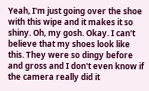Yeah, I'm just going over the shoe with this wipe and it makes it so shiny. Oh, my gosh. Okay. I can't believe that my shoes look like this. They were so dingy before and gross and I don't even know if the camera really did it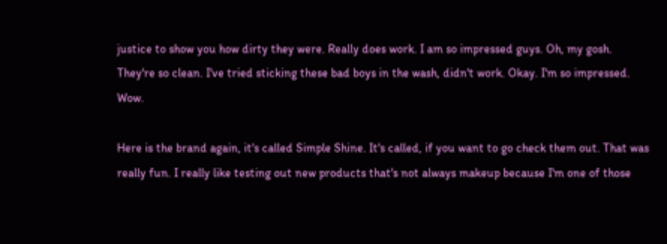justice to show you how dirty they were. Really does work. I am so impressed guys. Oh, my gosh. They're so clean. I've tried sticking these bad boys in the wash, didn't work. Okay. I'm so impressed. Wow.

Here is the brand again, it's called Simple Shine. It's called, if you want to go check them out. That was really fun. I really like testing out new products that's not always makeup because I'm one of those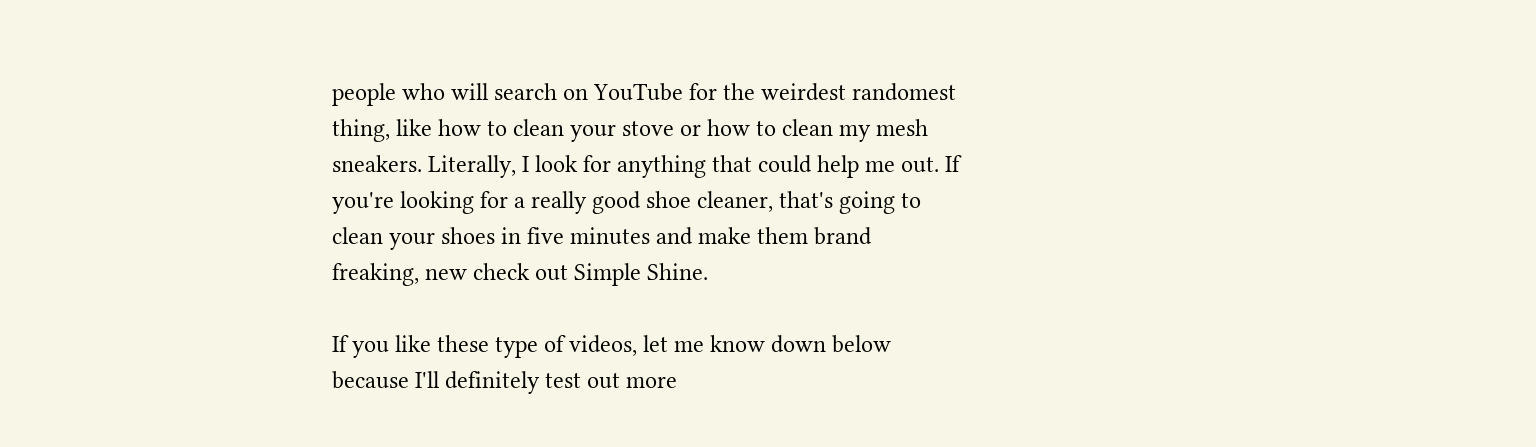people who will search on YouTube for the weirdest randomest thing, like how to clean your stove or how to clean my mesh sneakers. Literally, I look for anything that could help me out. If you're looking for a really good shoe cleaner, that's going to clean your shoes in five minutes and make them brand freaking, new check out Simple Shine.

If you like these type of videos, let me know down below because I'll definitely test out more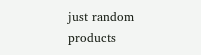just random products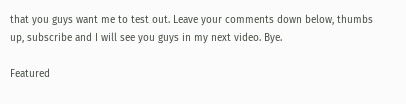that you guys want me to test out. Leave your comments down below, thumbs up, subscribe and I will see you guys in my next video. Bye.

Featured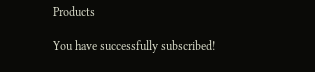Products

You have successfully subscribed!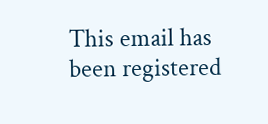This email has been registered